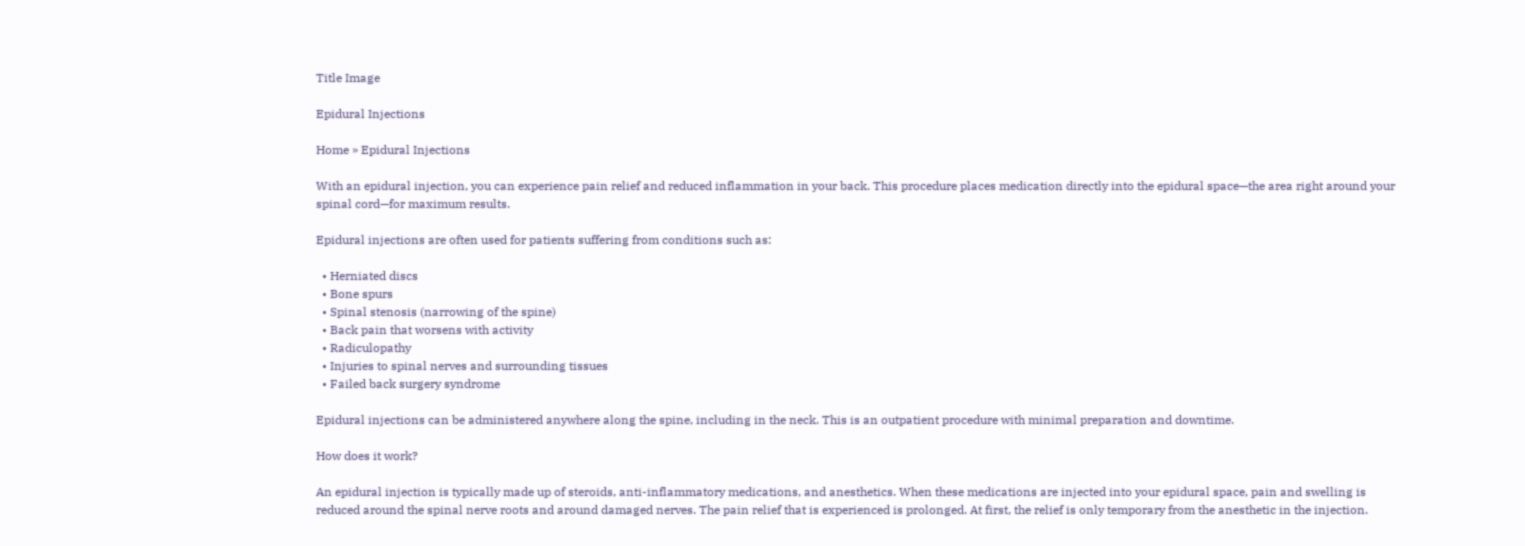Title Image

Epidural Injections

Home » Epidural Injections

With an epidural injection, you can experience pain relief and reduced inflammation in your back. This procedure places medication directly into the epidural space—the area right around your spinal cord—for maximum results.

Epidural injections are often used for patients suffering from conditions such as:

  • Herniated discs
  • Bone spurs
  • Spinal stenosis (narrowing of the spine)
  • Back pain that worsens with activity
  • Radiculopathy
  • Injuries to spinal nerves and surrounding tissues
  • Failed back surgery syndrome

Epidural injections can be administered anywhere along the spine, including in the neck. This is an outpatient procedure with minimal preparation and downtime.

How does it work?

An epidural injection is typically made up of steroids, anti-inflammatory medications, and anesthetics. When these medications are injected into your epidural space, pain and swelling is reduced around the spinal nerve roots and around damaged nerves. The pain relief that is experienced is prolonged. At first, the relief is only temporary from the anesthetic in the injection.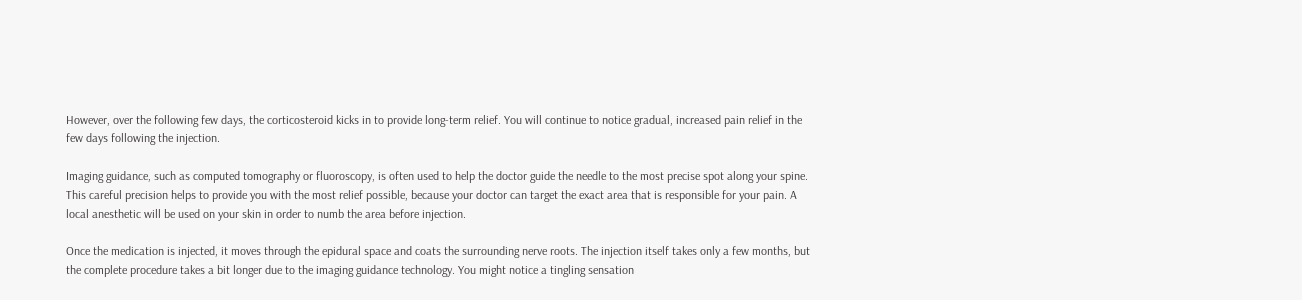However, over the following few days, the corticosteroid kicks in to provide long-term relief. You will continue to notice gradual, increased pain relief in the few days following the injection.

Imaging guidance, such as computed tomography or fluoroscopy, is often used to help the doctor guide the needle to the most precise spot along your spine. This careful precision helps to provide you with the most relief possible, because your doctor can target the exact area that is responsible for your pain. A local anesthetic will be used on your skin in order to numb the area before injection.

Once the medication is injected, it moves through the epidural space and coats the surrounding nerve roots. The injection itself takes only a few months, but the complete procedure takes a bit longer due to the imaging guidance technology. You might notice a tingling sensation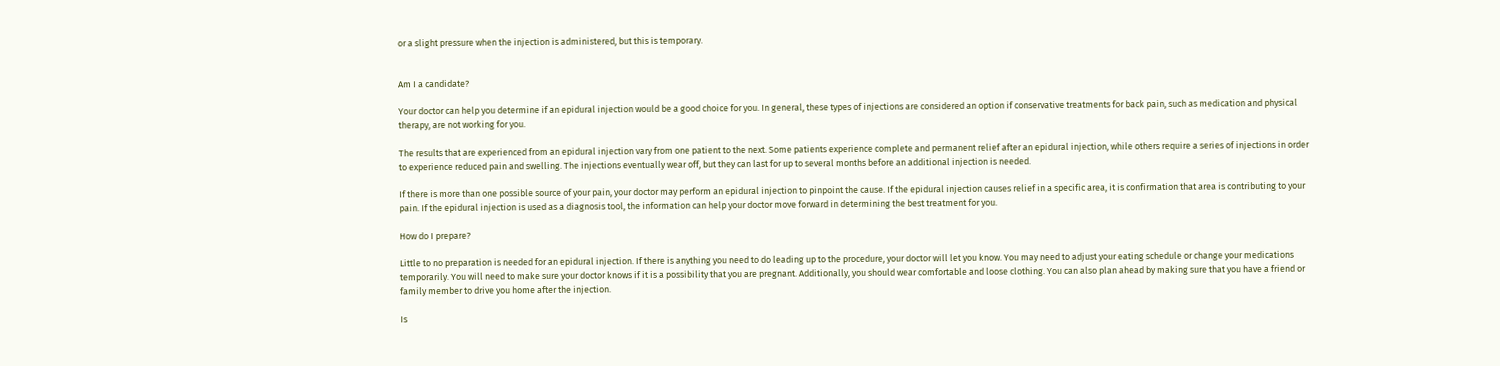or a slight pressure when the injection is administered, but this is temporary.


Am I a candidate?

Your doctor can help you determine if an epidural injection would be a good choice for you. In general, these types of injections are considered an option if conservative treatments for back pain, such as medication and physical therapy, are not working for you.

The results that are experienced from an epidural injection vary from one patient to the next. Some patients experience complete and permanent relief after an epidural injection, while others require a series of injections in order to experience reduced pain and swelling. The injections eventually wear off, but they can last for up to several months before an additional injection is needed.

If there is more than one possible source of your pain, your doctor may perform an epidural injection to pinpoint the cause. If the epidural injection causes relief in a specific area, it is confirmation that area is contributing to your pain. If the epidural injection is used as a diagnosis tool, the information can help your doctor move forward in determining the best treatment for you.

How do I prepare?

Little to no preparation is needed for an epidural injection. If there is anything you need to do leading up to the procedure, your doctor will let you know. You may need to adjust your eating schedule or change your medications temporarily. You will need to make sure your doctor knows if it is a possibility that you are pregnant. Additionally, you should wear comfortable and loose clothing. You can also plan ahead by making sure that you have a friend or family member to drive you home after the injection.

Is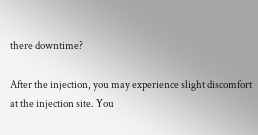there downtime?

After the injection, you may experience slight discomfort at the injection site. You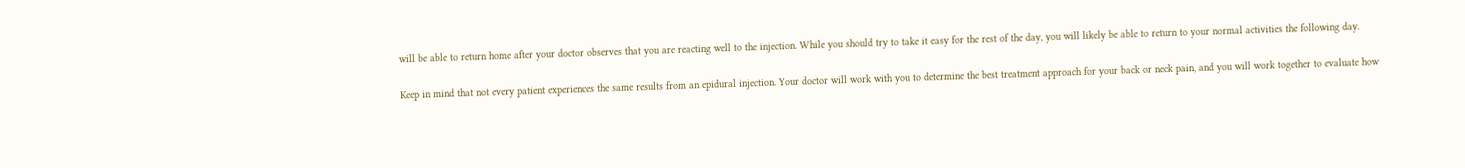will be able to return home after your doctor observes that you are reacting well to the injection. While you should try to take it easy for the rest of the day, you will likely be able to return to your normal activities the following day.

Keep in mind that not every patient experiences the same results from an epidural injection. Your doctor will work with you to determine the best treatment approach for your back or neck pain, and you will work together to evaluate how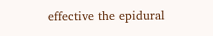effective the epidural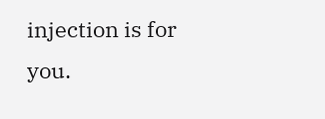injection is for you.